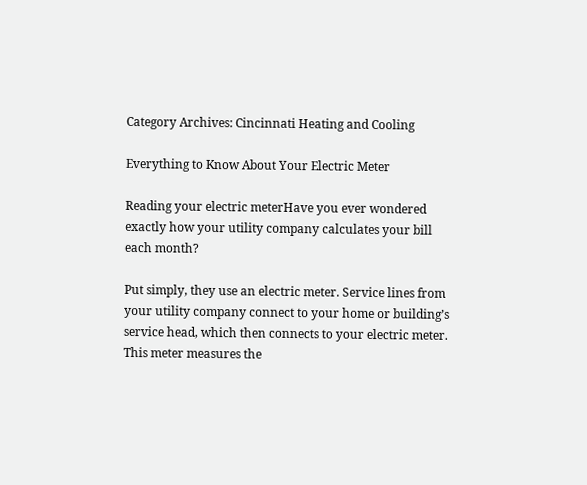Category Archives: Cincinnati Heating and Cooling

Everything to Know About Your Electric Meter

Reading your electric meterHave you ever wondered exactly how your utility company calculates your bill each month?

Put simply, they use an electric meter. Service lines from your utility company connect to your home or building’s service head, which then connects to your electric meter. This meter measures the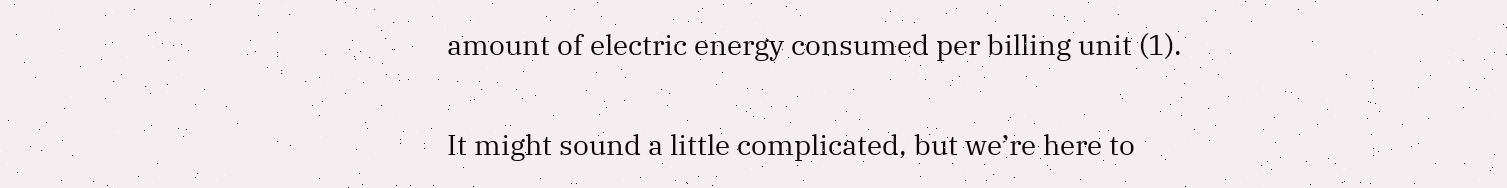amount of electric energy consumed per billing unit (1).

It might sound a little complicated, but we’re here to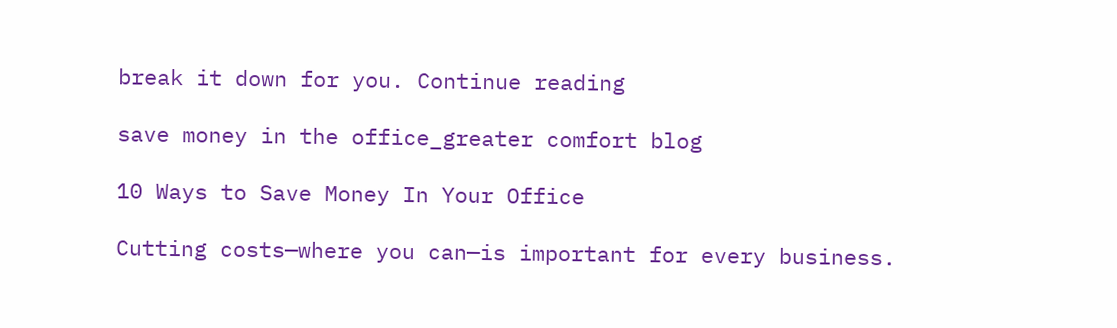break it down for you. Continue reading

save money in the office_greater comfort blog

10 Ways to Save Money In Your Office

Cutting costs—where you can—is important for every business.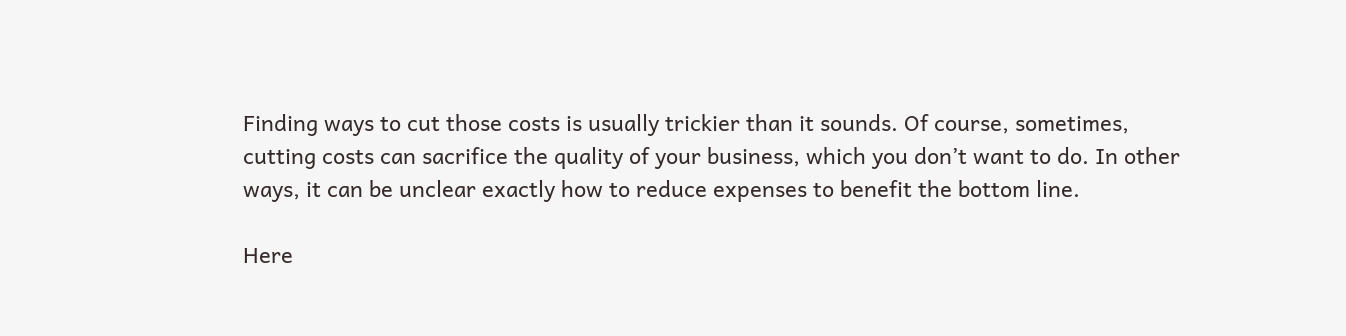Finding ways to cut those costs is usually trickier than it sounds. Of course, sometimes, cutting costs can sacrifice the quality of your business, which you don’t want to do. In other ways, it can be unclear exactly how to reduce expenses to benefit the bottom line.

Here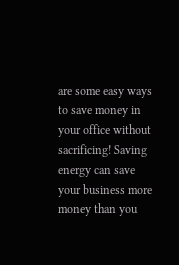are some easy ways to save money in your office without sacrificing! Saving energy can save your business more money than you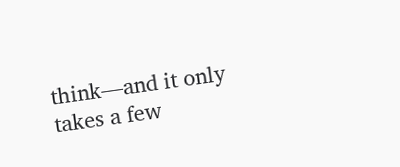think—and it only takes a few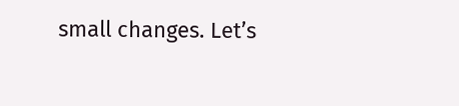small changes. Let’s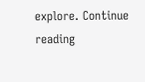explore. Continue reading